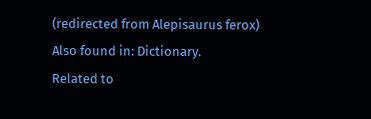(redirected from Alepisaurus ferox)
Also found in: Dictionary.
Related to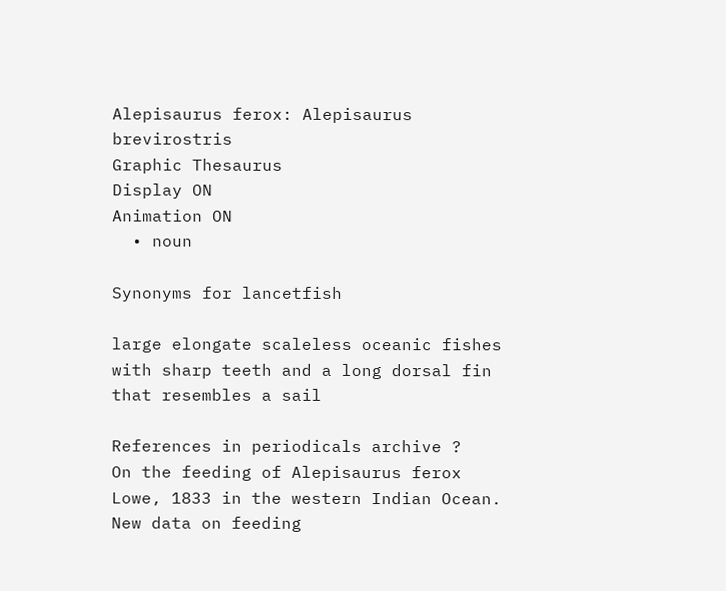Alepisaurus ferox: Alepisaurus brevirostris
Graphic Thesaurus
Display ON
Animation ON
  • noun

Synonyms for lancetfish

large elongate scaleless oceanic fishes with sharp teeth and a long dorsal fin that resembles a sail

References in periodicals archive ?
On the feeding of Alepisaurus ferox Lowe, 1833 in the western Indian Ocean.
New data on feeding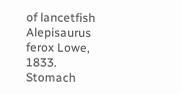of lancetfish Alepisaurus ferox Lowe, 1833.
Stomach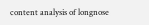content analysis of longnose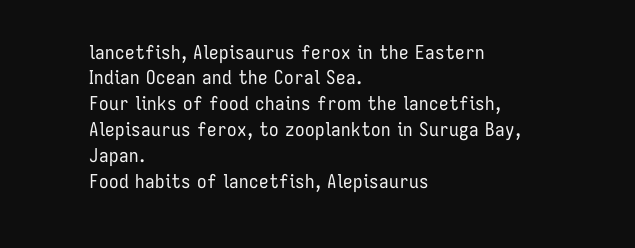lancetfish, Alepisaurus ferox in the Eastern Indian Ocean and the Coral Sea.
Four links of food chains from the lancetfish, Alepisaurus ferox, to zooplankton in Suruga Bay, Japan.
Food habits of lancetfish, Alepisaurus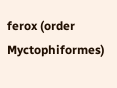ferox (order Myctophiformes)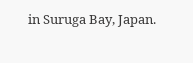in Suruga Bay, Japan.